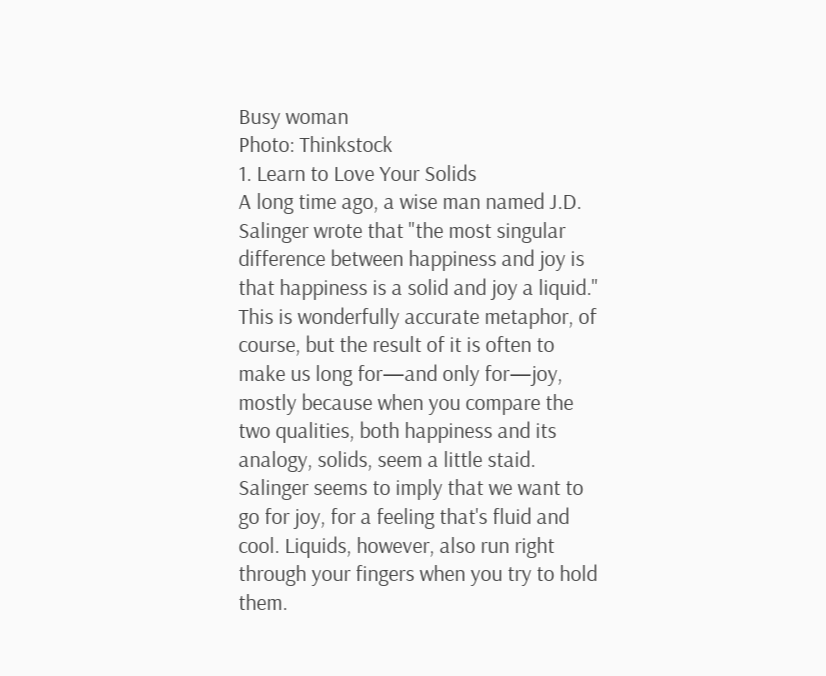Busy woman
Photo: Thinkstock
1. Learn to Love Your Solids
A long time ago, a wise man named J.D. Salinger wrote that "the most singular difference between happiness and joy is that happiness is a solid and joy a liquid." This is wonderfully accurate metaphor, of course, but the result of it is often to make us long for—and only for—joy, mostly because when you compare the two qualities, both happiness and its analogy, solids, seem a little staid. Salinger seems to imply that we want to go for joy, for a feeling that's fluid and cool. Liquids, however, also run right through your fingers when you try to hold them.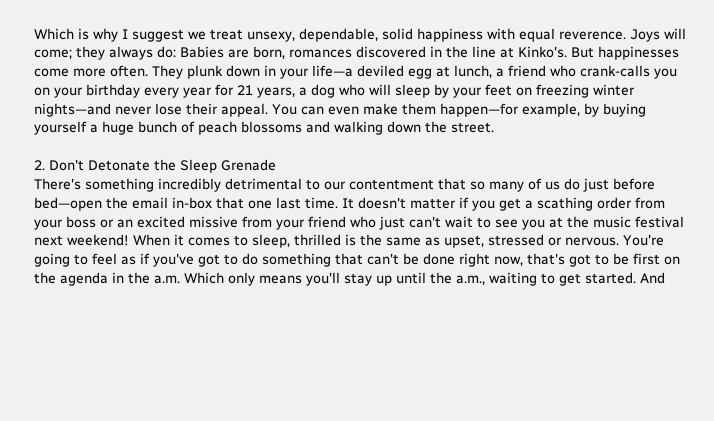Which is why I suggest we treat unsexy, dependable, solid happiness with equal reverence. Joys will come; they always do: Babies are born, romances discovered in the line at Kinko's. But happinesses come more often. They plunk down in your life—a deviled egg at lunch, a friend who crank-calls you on your birthday every year for 21 years, a dog who will sleep by your feet on freezing winter nights—and never lose their appeal. You can even make them happen—for example, by buying yourself a huge bunch of peach blossoms and walking down the street.

2. Don't Detonate the Sleep Grenade
There's something incredibly detrimental to our contentment that so many of us do just before bed—open the email in-box that one last time. It doesn't matter if you get a scathing order from your boss or an excited missive from your friend who just can't wait to see you at the music festival next weekend! When it comes to sleep, thrilled is the same as upset, stressed or nervous. You're going to feel as if you've got to do something that can't be done right now, that's got to be first on the agenda in the a.m. Which only means you'll stay up until the a.m., waiting to get started. And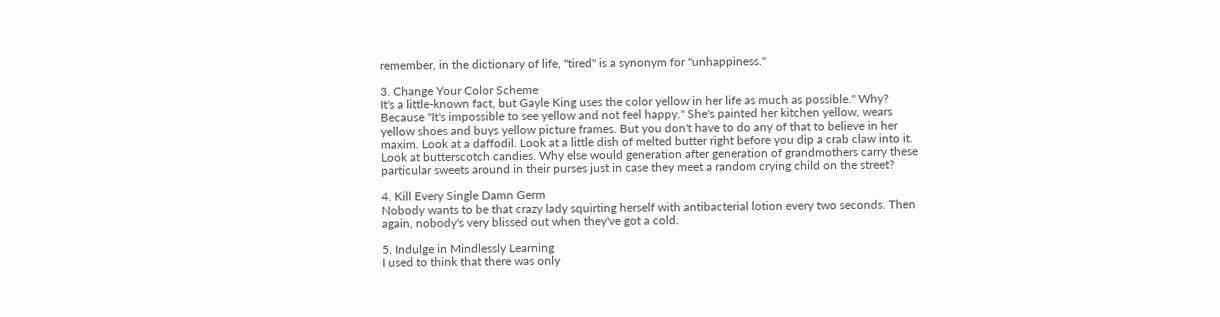remember, in the dictionary of life, "tired" is a synonym for "unhappiness."

3. Change Your Color Scheme
It's a little-known fact, but Gayle King uses the color yellow in her life as much as possible." Why? Because "It's impossible to see yellow and not feel happy." She's painted her kitchen yellow, wears yellow shoes and buys yellow picture frames. But you don't have to do any of that to believe in her maxim. Look at a daffodil. Look at a little dish of melted butter right before you dip a crab claw into it. Look at butterscotch candies. Why else would generation after generation of grandmothers carry these particular sweets around in their purses just in case they meet a random crying child on the street?

4. Kill Every Single Damn Germ
Nobody wants to be that crazy lady squirting herself with antibacterial lotion every two seconds. Then again, nobody's very blissed out when they've got a cold.

5. Indulge in Mindlessly Learning
I used to think that there was only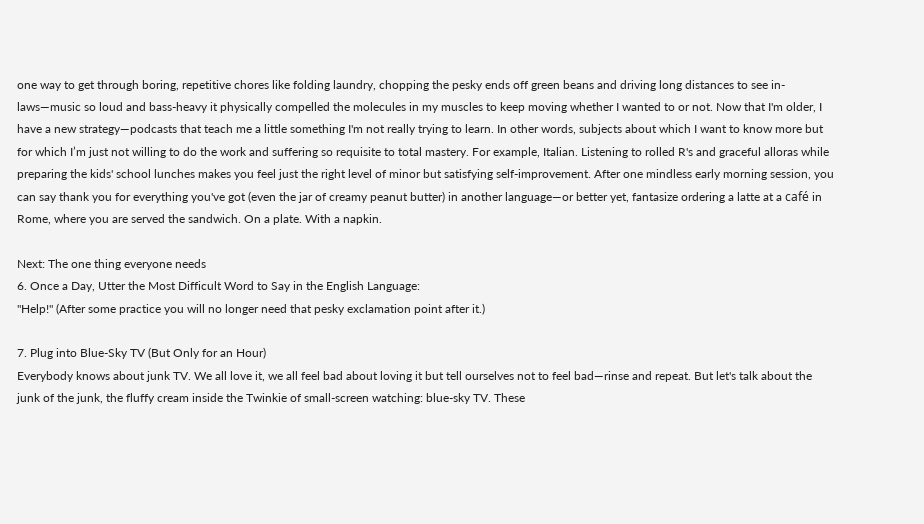one way to get through boring, repetitive chores like folding laundry, chopping the pesky ends off green beans and driving long distances to see in-laws—music so loud and bass-heavy it physically compelled the molecules in my muscles to keep moving whether I wanted to or not. Now that I'm older, I have a new strategy—podcasts that teach me a little something I'm not really trying to learn. In other words, subjects about which I want to know more but for which I’m just not willing to do the work and suffering so requisite to total mastery. For example, Italian. Listening to rolled R's and graceful alloras while preparing the kids' school lunches makes you feel just the right level of minor but satisfying self-improvement. After one mindless early morning session, you can say thank you for everything you've got (even the jar of creamy peanut butter) in another language—or better yet, fantasize ordering a latte at a café in Rome, where you are served the sandwich. On a plate. With a napkin.

Next: The one thing everyone needs
6. Once a Day, Utter the Most Difficult Word to Say in the English Language:
"Help!" (After some practice you will no longer need that pesky exclamation point after it.)

7. Plug into Blue-Sky TV (But Only for an Hour)
Everybody knows about junk TV. We all love it, we all feel bad about loving it but tell ourselves not to feel bad—rinse and repeat. But let's talk about the junk of the junk, the fluffy cream inside the Twinkie of small-screen watching: blue-sky TV. These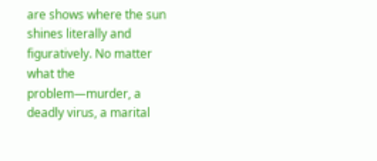are shows where the sun shines literally and figuratively. No matter what the problem—murder, a deadly virus, a marital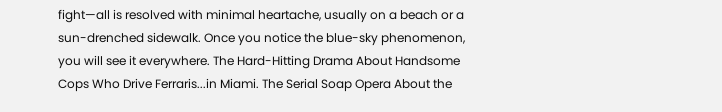fight—all is resolved with minimal heartache, usually on a beach or a sun-drenched sidewalk. Once you notice the blue-sky phenomenon, you will see it everywhere. The Hard-Hitting Drama About Handsome Cops Who Drive Ferraris...in Miami. The Serial Soap Opera About the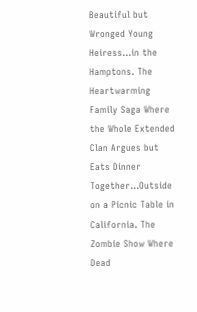Beautiful but Wronged Young Heiress...in the Hamptons. The Heartwarming Family Saga Where the Whole Extended Clan Argues but Eats Dinner Together...Outside on a Picnic Table in California. The Zombie Show Where Dead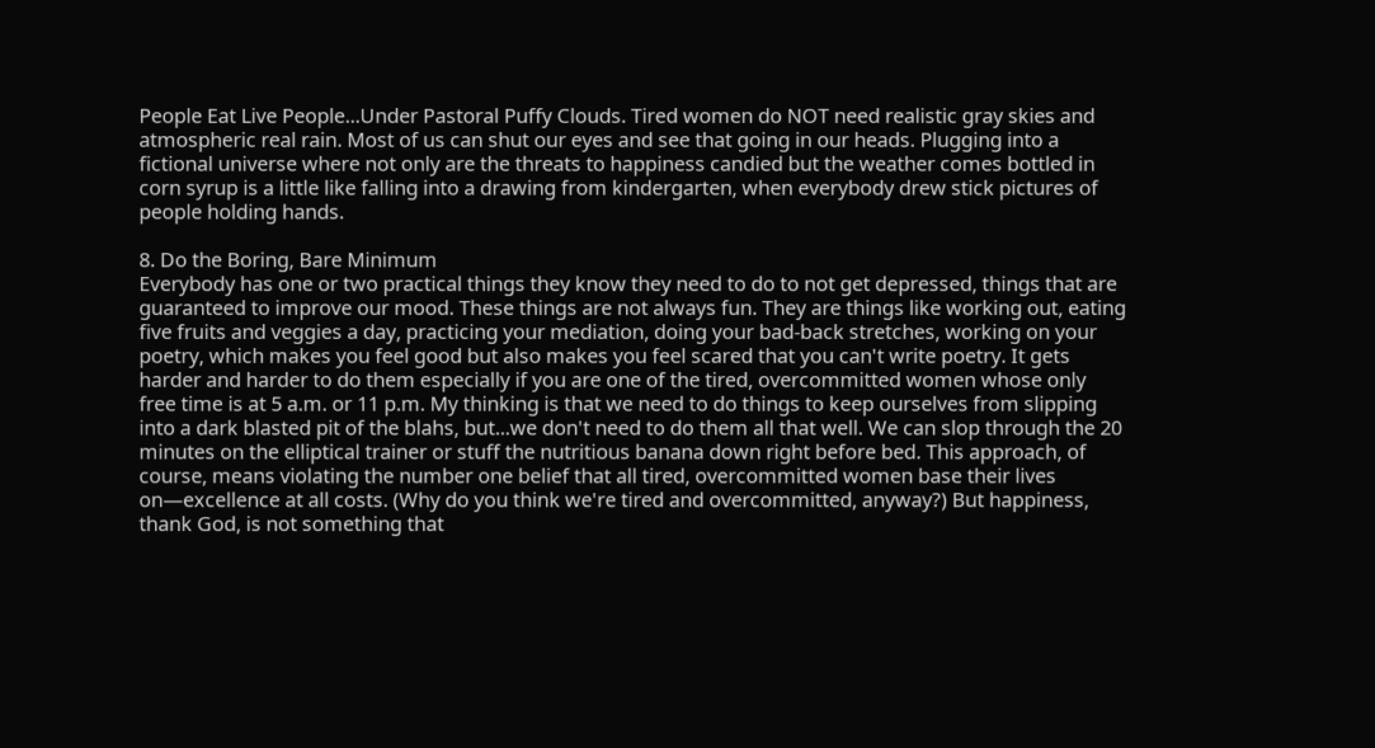People Eat Live People...Under Pastoral Puffy Clouds. Tired women do NOT need realistic gray skies and atmospheric real rain. Most of us can shut our eyes and see that going in our heads. Plugging into a fictional universe where not only are the threats to happiness candied but the weather comes bottled in corn syrup is a little like falling into a drawing from kindergarten, when everybody drew stick pictures of people holding hands.

8. Do the Boring, Bare Minimum
Everybody has one or two practical things they know they need to do to not get depressed, things that are guaranteed to improve our mood. These things are not always fun. They are things like working out, eating five fruits and veggies a day, practicing your mediation, doing your bad-back stretches, working on your poetry, which makes you feel good but also makes you feel scared that you can't write poetry. It gets harder and harder to do them especially if you are one of the tired, overcommitted women whose only free time is at 5 a.m. or 11 p.m. My thinking is that we need to do things to keep ourselves from slipping into a dark blasted pit of the blahs, but...we don't need to do them all that well. We can slop through the 20 minutes on the elliptical trainer or stuff the nutritious banana down right before bed. This approach, of course, means violating the number one belief that all tired, overcommitted women base their lives on—excellence at all costs. (Why do you think we're tired and overcommitted, anyway?) But happiness, thank God, is not something that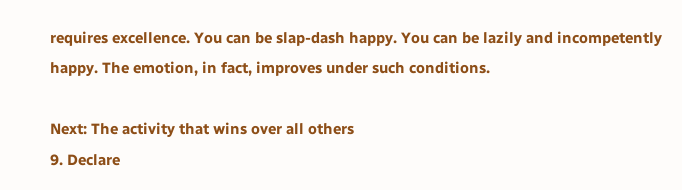requires excellence. You can be slap-dash happy. You can be lazily and incompetently happy. The emotion, in fact, improves under such conditions.

Next: The activity that wins over all others
9. Declare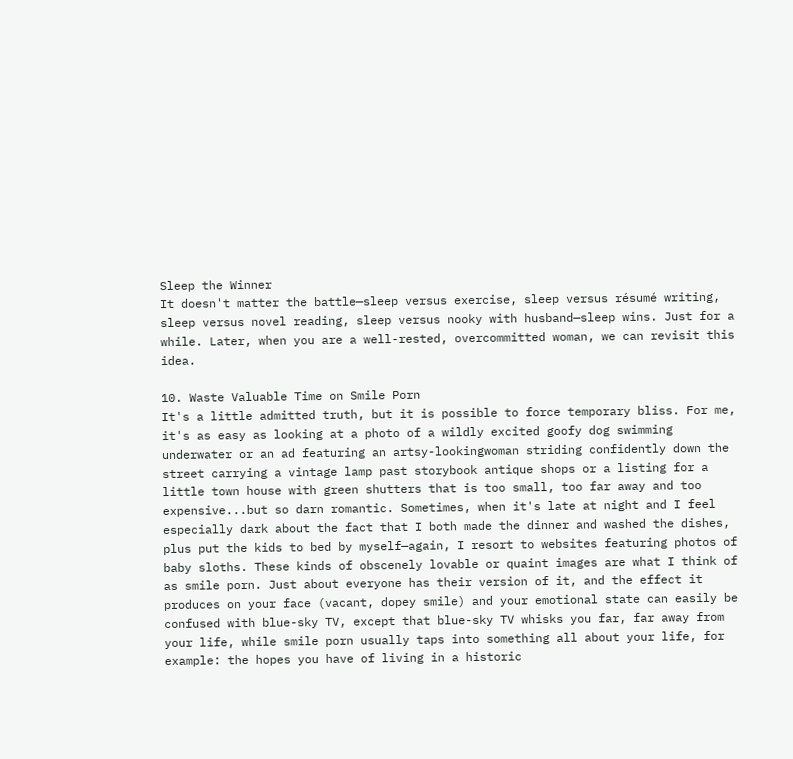Sleep the Winner
It doesn't matter the battle—sleep versus exercise, sleep versus résumé writing, sleep versus novel reading, sleep versus nooky with husband—sleep wins. Just for a while. Later, when you are a well-rested, overcommitted woman, we can revisit this idea.

10. Waste Valuable Time on Smile Porn
It's a little admitted truth, but it is possible to force temporary bliss. For me, it's as easy as looking at a photo of a wildly excited goofy dog swimming underwater or an ad featuring an artsy-lookingwoman striding confidently down the street carrying a vintage lamp past storybook antique shops or a listing for a little town house with green shutters that is too small, too far away and too expensive...but so darn romantic. Sometimes, when it's late at night and I feel especially dark about the fact that I both made the dinner and washed the dishes, plus put the kids to bed by myself—again, I resort to websites featuring photos of baby sloths. These kinds of obscenely lovable or quaint images are what I think of as smile porn. Just about everyone has their version of it, and the effect it produces on your face (vacant, dopey smile) and your emotional state can easily be confused with blue-sky TV, except that blue-sky TV whisks you far, far away from your life, while smile porn usually taps into something all about your life, for example: the hopes you have of living in a historic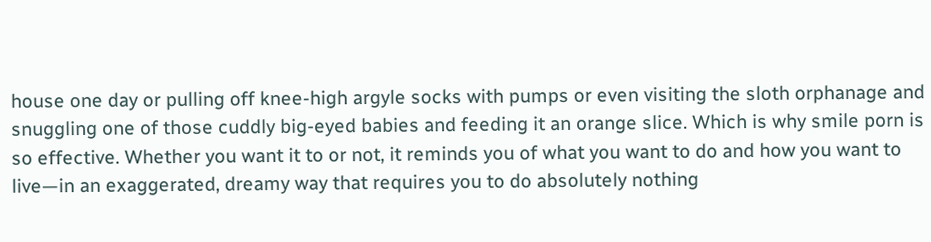house one day or pulling off knee-high argyle socks with pumps or even visiting the sloth orphanage and snuggling one of those cuddly big-eyed babies and feeding it an orange slice. Which is why smile porn is so effective. Whether you want it to or not, it reminds you of what you want to do and how you want to live—in an exaggerated, dreamy way that requires you to do absolutely nothing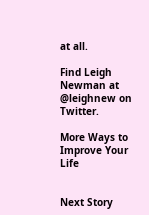at all.

Find Leigh Newman at @leighnew on Twitter.

More Ways to Improve Your Life


Next Story